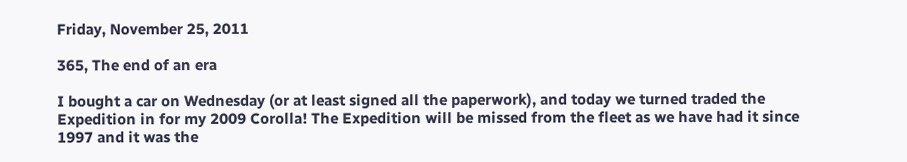Friday, November 25, 2011

365, The end of an era

I bought a car on Wednesday (or at least signed all the paperwork), and today we turned traded the Expedition in for my 2009 Corolla! The Expedition will be missed from the fleet as we have had it since 1997 and it was the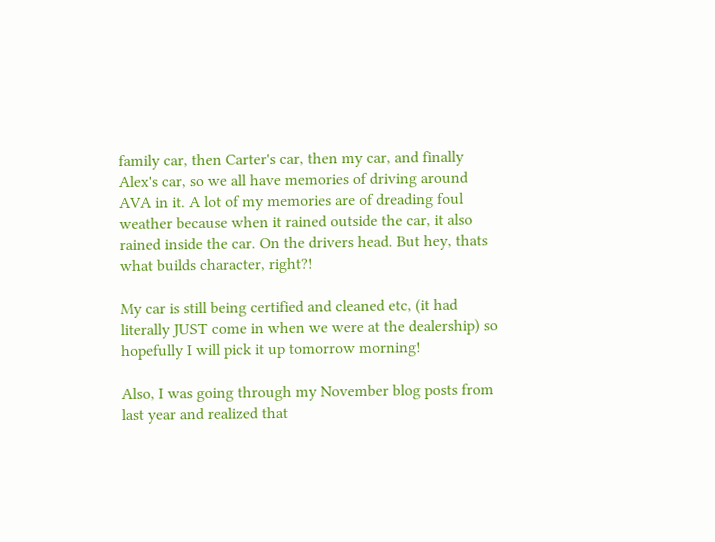family car, then Carter's car, then my car, and finally Alex's car, so we all have memories of driving around AVA in it. A lot of my memories are of dreading foul weather because when it rained outside the car, it also rained inside the car. On the drivers head. But hey, thats what builds character, right?!

My car is still being certified and cleaned etc, (it had literally JUST come in when we were at the dealership) so hopefully I will pick it up tomorrow morning!

Also, I was going through my November blog posts from last year and realized that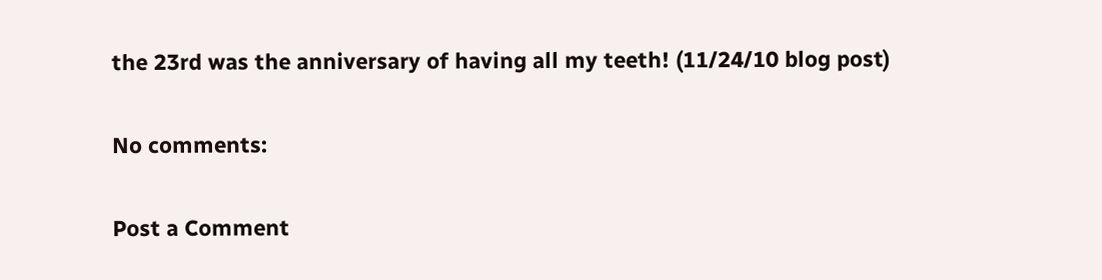the 23rd was the anniversary of having all my teeth! (11/24/10 blog post)

No comments:

Post a Comment